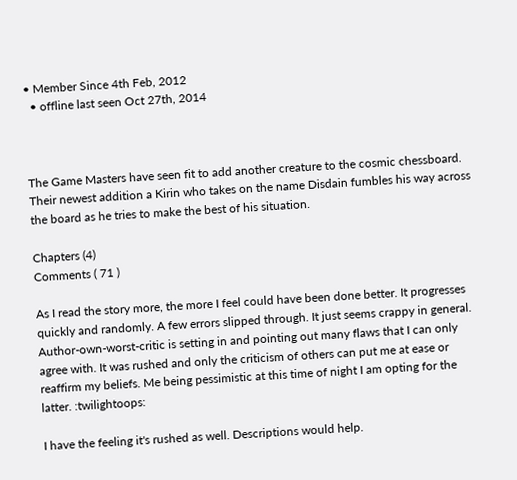• Member Since 4th Feb, 2012
  • offline last seen Oct 27th, 2014



The Game Masters have seen fit to add another creature to the cosmic chessboard. Their newest addition a Kirin who takes on the name Disdain fumbles his way across the board as he tries to make the best of his situation.

Chapters (4)
Comments ( 71 )

As I read the story more, the more I feel could have been done better. It progresses quickly and randomly. A few errors slipped through. It just seems crappy in general. Author-own-worst-critic is setting in and pointing out many flaws that I can only agree with. It was rushed and only the criticism of others can put me at ease or reaffirm my beliefs. Me being pessimistic at this time of night I am opting for the latter. :twilightoops:

I have the feeling it's rushed as well. Descriptions would help.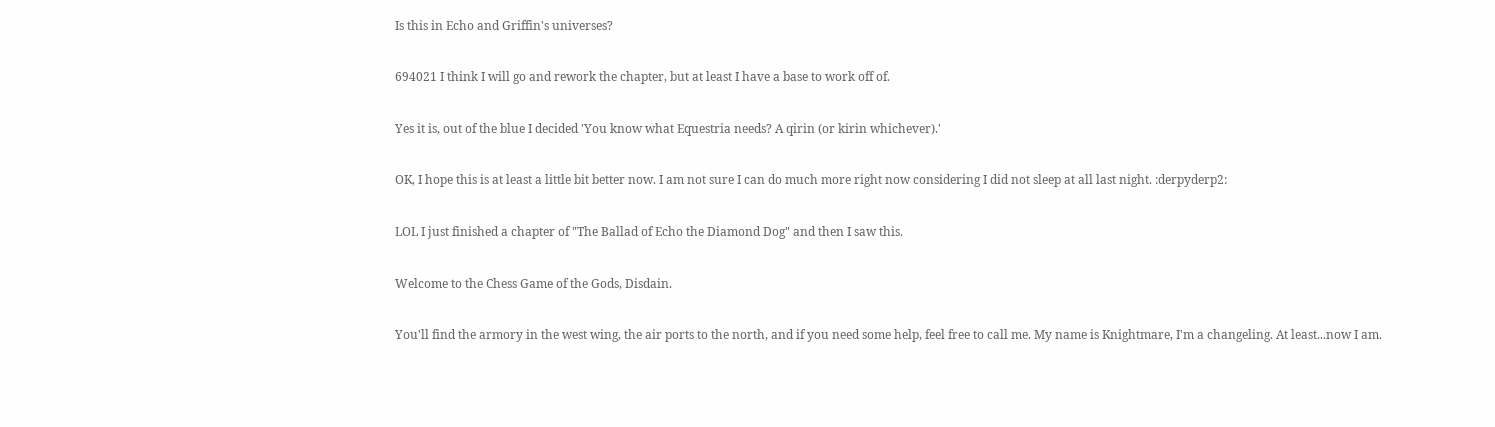Is this in Echo and Griffin's universes?

694021 I think I will go and rework the chapter, but at least I have a base to work off of.

Yes it is, out of the blue I decided 'You know what Equestria needs? A qirin (or kirin whichever).'

OK, I hope this is at least a little bit better now. I am not sure I can do much more right now considering I did not sleep at all last night. :derpyderp2:

LOL I just finished a chapter of "The Ballad of Echo the Diamond Dog" and then I saw this.

Welcome to the Chess Game of the Gods, Disdain.

You'll find the armory in the west wing, the air ports to the north, and if you need some help, feel free to call me. My name is Knightmare, I'm a changeling. At least...now I am.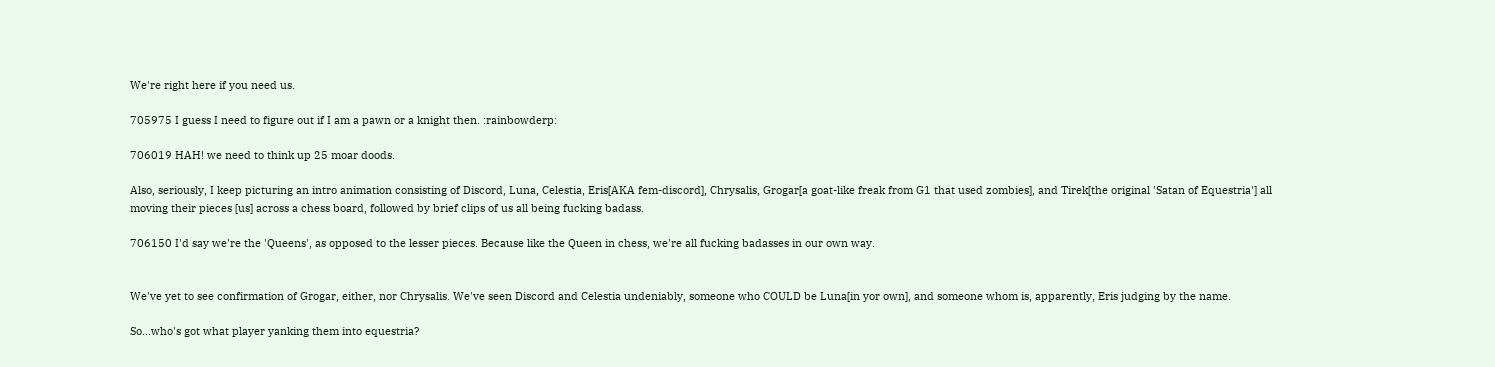We're right here if you need us.

705975 I guess I need to figure out if I am a pawn or a knight then. :rainbowderp:

706019 HAH! we need to think up 25 moar doods.

Also, seriously, I keep picturing an intro animation consisting of Discord, Luna, Celestia, Eris[AKA fem-discord], Chrysalis, Grogar[a goat-like freak from G1 that used zombies], and Tirek[the original 'Satan of Equestria'] all moving their pieces [us] across a chess board, followed by brief clips of us all being fucking badass.

706150 I'd say we're the 'Queens', as opposed to the lesser pieces. Because like the Queen in chess, we're all fucking badasses in our own way.


We've yet to see confirmation of Grogar, either, nor Chrysalis. We've seen Discord and Celestia undeniably, someone who COULD be Luna[in yor own], and someone whom is, apparently, Eris judging by the name.

So...who's got what player yanking them into equestria?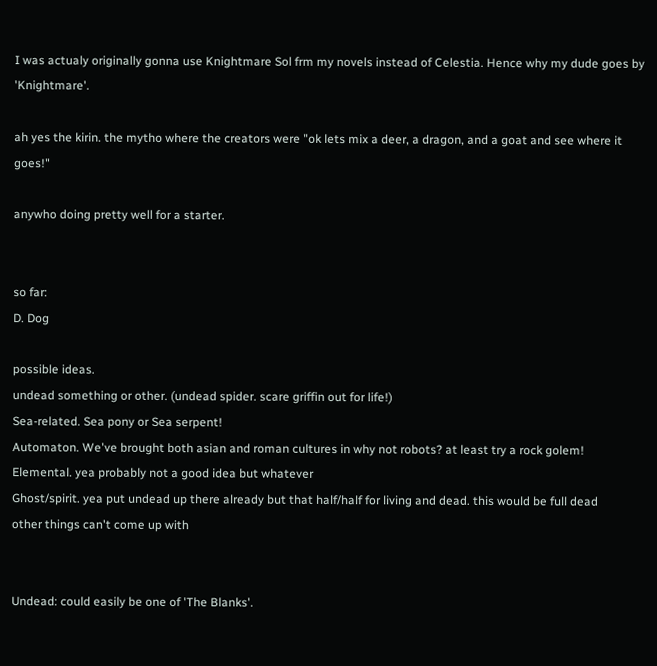I was actualy originally gonna use Knightmare Sol frm my novels instead of Celestia. Hence why my dude goes by 'Knightmare'.

ah yes the kirin. the mytho where the creators were "ok lets mix a deer, a dragon, and a goat and see where it goes!"

anywho doing pretty well for a starter.


so far:
D. Dog

possible ideas.
undead something or other. (undead spider. scare griffin out for life!)
Sea-related. Sea pony or Sea serpent!
Automaton. We've brought both asian and roman cultures in why not robots? at least try a rock golem!
Elemental. yea probably not a good idea but whatever
Ghost/spirit. yea put undead up there already but that half/half for living and dead. this would be full dead
other things can't come up with


Undead: could easily be one of 'The Blanks'.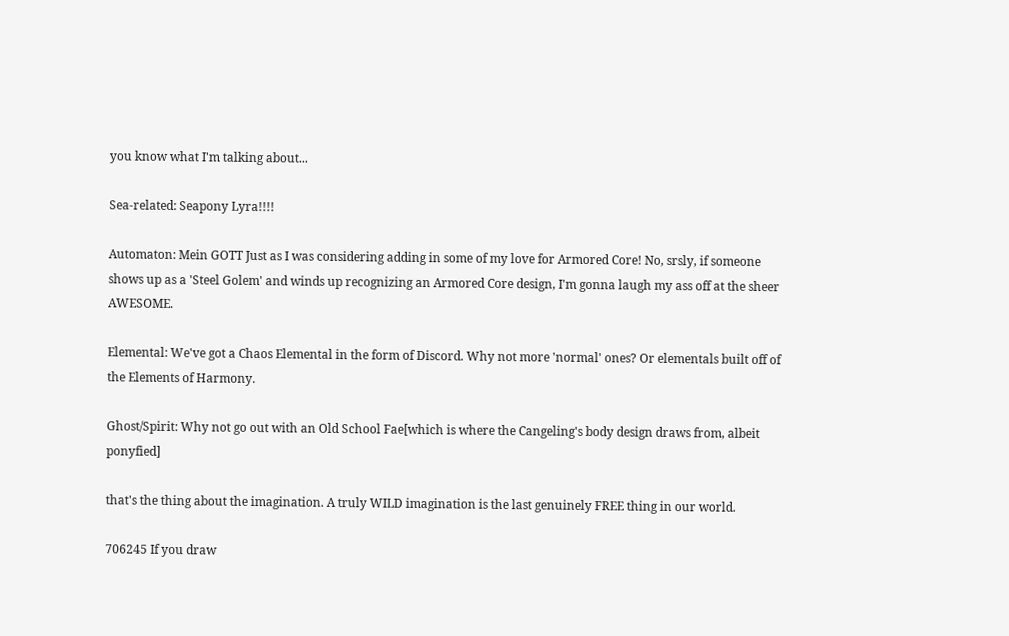you know what I'm talking about...

Sea-related: Seapony Lyra!!!!

Automaton: Mein GOTT Just as I was considering adding in some of my love for Armored Core! No, srsly, if someone shows up as a 'Steel Golem' and winds up recognizing an Armored Core design, I'm gonna laugh my ass off at the sheer AWESOME.

Elemental: We've got a Chaos Elemental in the form of Discord. Why not more 'normal' ones? Or elementals built off of the Elements of Harmony.

Ghost/Spirit: Why not go out with an Old School Fae[which is where the Cangeling's body design draws from, albeit ponyfied]

that's the thing about the imagination. A truly WILD imagination is the last genuinely FREE thing in our world.

706245 If you draw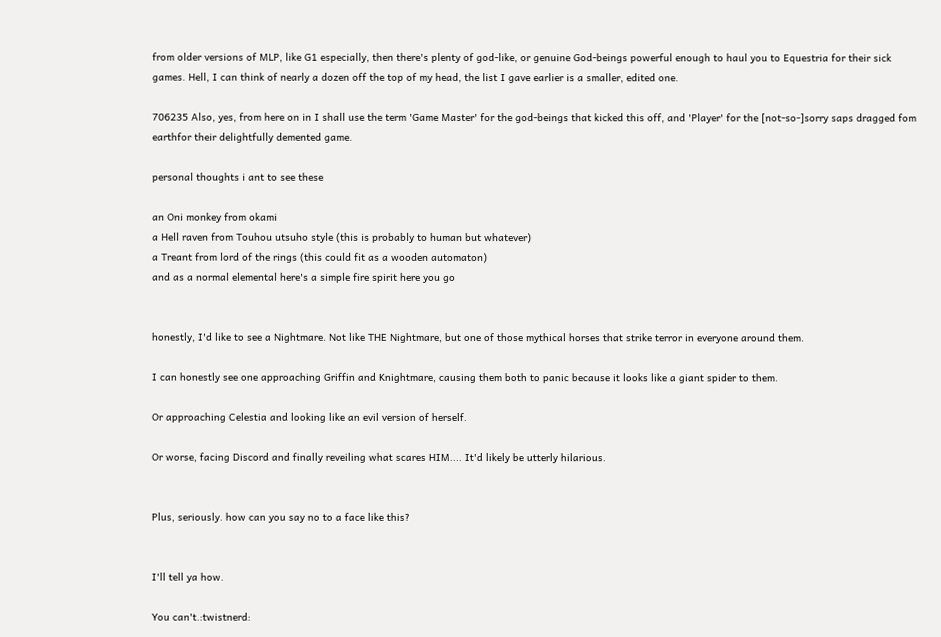from older versions of MLP, like G1 especially, then there's plenty of god-like, or genuine God-beings powerful enough to haul you to Equestria for their sick games. Hell, I can think of nearly a dozen off the top of my head, the list I gave earlier is a smaller, edited one.

706235 Also, yes, from here on in I shall use the term 'Game Master' for the god-beings that kicked this off, and 'Player' for the [not-so-]sorry saps dragged fom earthfor their delightfully demented game.

personal thoughts i ant to see these

an Oni monkey from okami
a Hell raven from Touhou utsuho style (this is probably to human but whatever)
a Treant from lord of the rings (this could fit as a wooden automaton)
and as a normal elemental here's a simple fire spirit here you go


honestly, I'd like to see a Nightmare. Not like THE Nightmare, but one of those mythical horses that strike terror in everyone around them.

I can honestly see one approaching Griffin and Knightmare, causing them both to panic because it looks like a giant spider to them.

Or approaching Celestia and looking like an evil version of herself.

Or worse, facing Discord and finally reveiling what scares HIM.... It'd likely be utterly hilarious.


Plus, seriously. how can you say no to a face like this?


I'll tell ya how.

You can't.:twistnerd: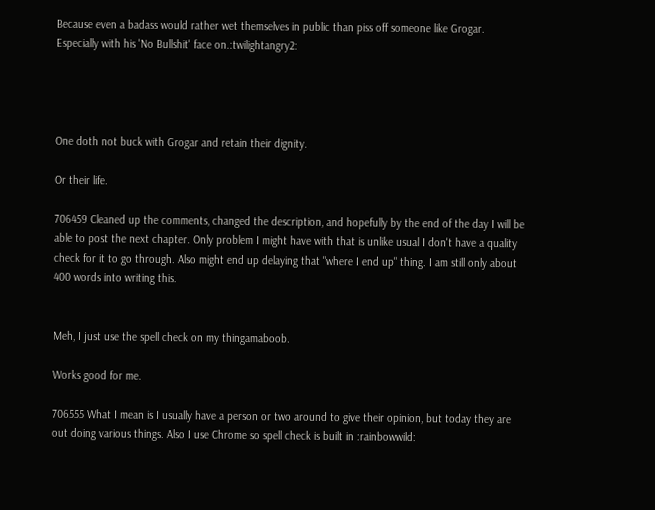Because even a badass would rather wet themselves in public than piss off someone like Grogar. Especially with his 'No Bullshit' face on.:twilightangry2:




One doth not buck with Grogar and retain their dignity.

Or their life.

706459 Cleaned up the comments, changed the description, and hopefully by the end of the day I will be able to post the next chapter. Only problem I might have with that is unlike usual I don't have a quality check for it to go through. Also might end up delaying that "where I end up" thing. I am still only about 400 words into writing this.


Meh, I just use the spell check on my thingamaboob.

Works good for me.

706555 What I mean is I usually have a person or two around to give their opinion, but today they are out doing various things. Also I use Chrome so spell check is built in :rainbowwild: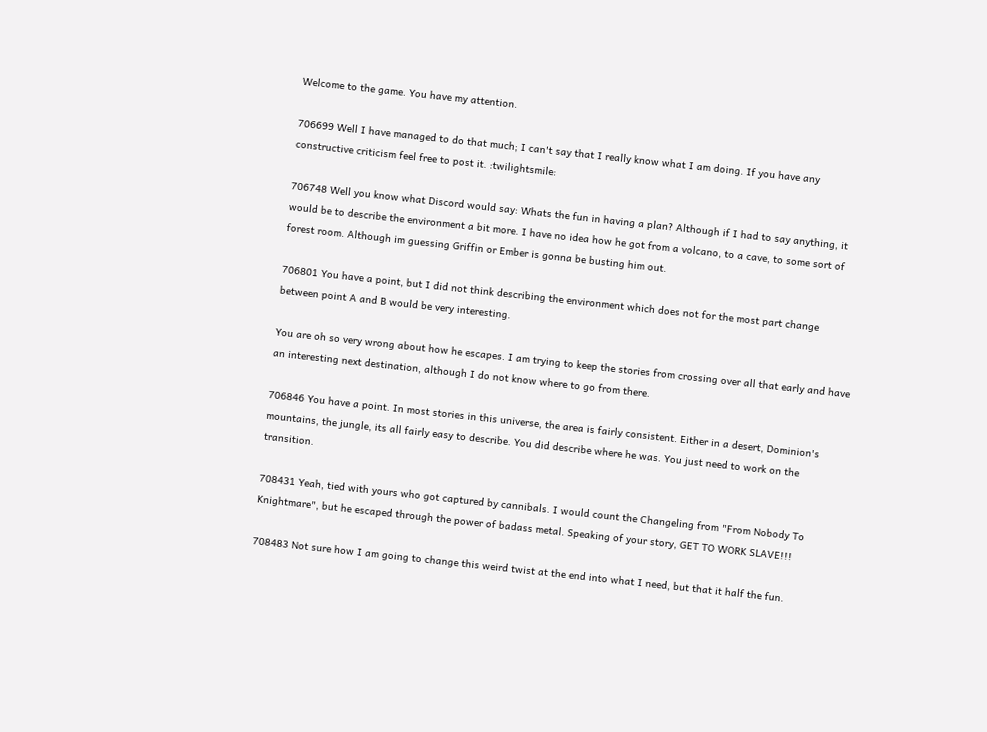Welcome to the game. You have my attention.

706699 Well I have managed to do that much; I can't say that I really know what I am doing. If you have any constructive criticism feel free to post it. :twilightsmile:

706748 Well you know what Discord would say: Whats the fun in having a plan? Although if I had to say anything, it would be to describe the environment a bit more. I have no idea how he got from a volcano, to a cave, to some sort of forest room. Although im guessing Griffin or Ember is gonna be busting him out.

706801 You have a point, but I did not think describing the environment which does not for the most part change between point A and B would be very interesting.

You are oh so very wrong about how he escapes. I am trying to keep the stories from crossing over all that early and have an interesting next destination, although I do not know where to go from there.

706846 You have a point. In most stories in this universe, the area is fairly consistent. Either in a desert, Dominion's mountains, the jungle, its all fairly easy to describe. You did describe where he was. You just need to work on the transition.

708431 Yeah, tied with yours who got captured by cannibals. I would count the Changeling from "From Nobody To Knightmare", but he escaped through the power of badass metal. Speaking of your story, GET TO WORK SLAVE!!!

708483 Not sure how I am going to change this weird twist at the end into what I need, but that it half the fun.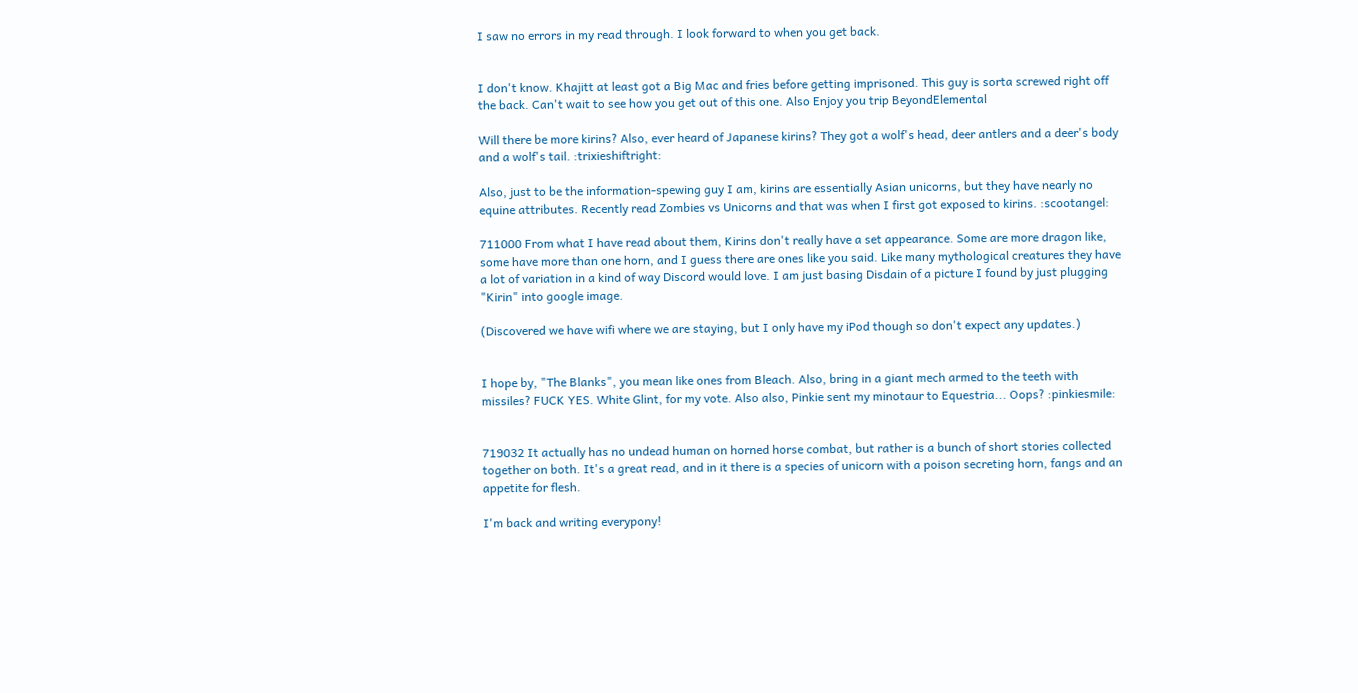I saw no errors in my read through. I look forward to when you get back.


I don't know. Khajitt at least got a Big Mac and fries before getting imprisoned. This guy is sorta screwed right off the back. Can't wait to see how you get out of this one. Also Enjoy you trip BeyondElemental

Will there be more kirins? Also, ever heard of Japanese kirins? They got a wolf's head, deer antlers and a deer's body and a wolf's tail. :trixieshiftright:

Also, just to be the information-spewing guy I am, kirins are essentially Asian unicorns, but they have nearly no equine attributes. Recently read Zombies vs Unicorns and that was when I first got exposed to kirins. :scootangel:

711000 From what I have read about them, Kirins don't really have a set appearance. Some are more dragon like, some have more than one horn, and I guess there are ones like you said. Like many mythological creatures they have a lot of variation in a kind of way Discord would love. I am just basing Disdain of a picture I found by just plugging "Kirin" into google image.

(Discovered we have wifi where we are staying, but I only have my iPod though so don't expect any updates.)


I hope by, "The Blanks", you mean like ones from Bleach. Also, bring in a giant mech armed to the teeth with missiles? FUCK YES. White Glint, for my vote. Also also, Pinkie sent my minotaur to Equestria... Oops? :pinkiesmile:


719032 It actually has no undead human on horned horse combat, but rather is a bunch of short stories collected together on both. It's a great read, and in it there is a species of unicorn with a poison secreting horn, fangs and an appetite for flesh.

I'm back and writing everypony!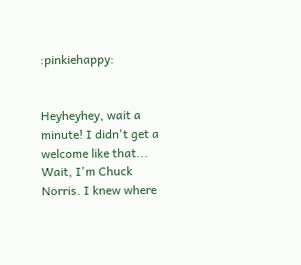:pinkiehappy:


Heyheyhey, wait a minute! I didn't get a welcome like that... Wait, I'm Chuck Norris. I knew where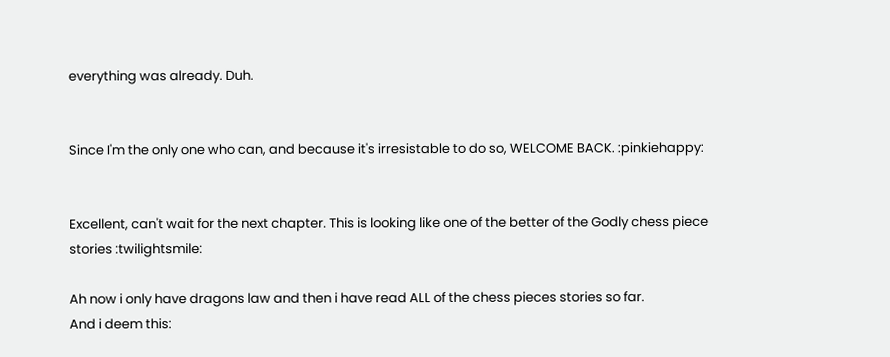everything was already. Duh.


Since I'm the only one who can, and because it's irresistable to do so, WELCOME BACK. :pinkiehappy:


Excellent, can't wait for the next chapter. This is looking like one of the better of the Godly chess piece stories :twilightsmile:

Ah now i only have dragons law and then i have read ALL of the chess pieces stories so far.
And i deem this: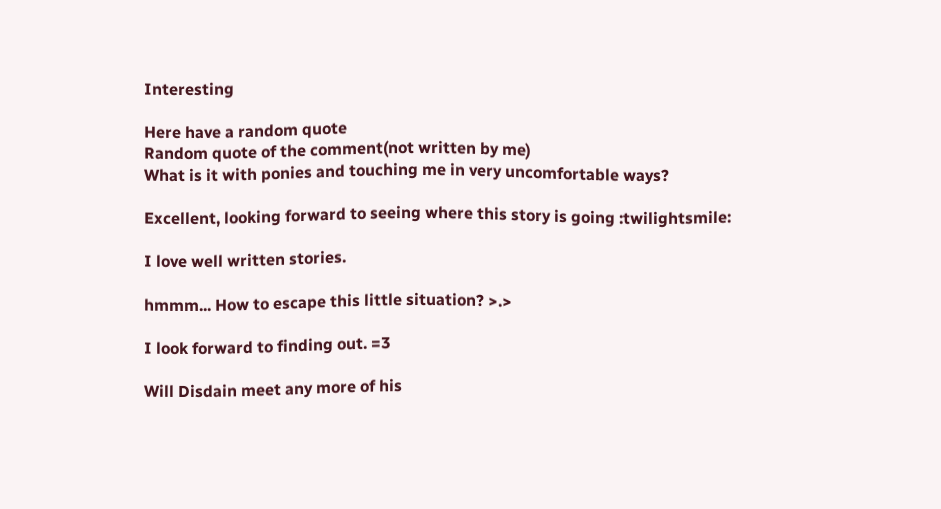Interesting

Here have a random quote
Random quote of the comment(not written by me)
What is it with ponies and touching me in very uncomfortable ways?

Excellent, looking forward to seeing where this story is going :twilightsmile:

I love well written stories.

hmmm... How to escape this little situation? >.>

I look forward to finding out. =3

Will Disdain meet any more of his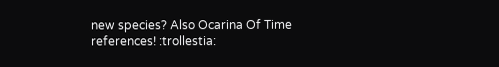new species? Also Ocarina Of Time references! :trollestia: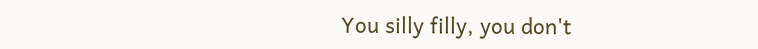You silly filly, you don't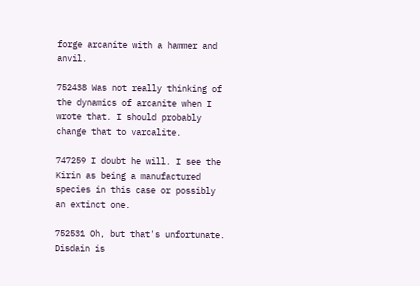forge arcanite with a hammer and anvil.

752438 Was not really thinking of the dynamics of arcanite when I wrote that. I should probably change that to varcalite.

747259 I doubt he will. I see the Kirin as being a manufactured species in this case or possibly an extinct one.

752531 Oh, but that's unfortunate. Disdain is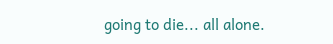going to die... all alone.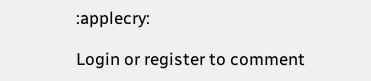:applecry:

Login or register to comment